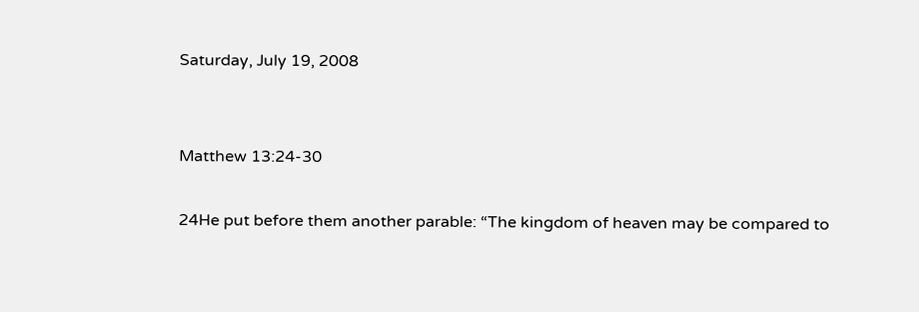Saturday, July 19, 2008


Matthew 13:24-30

24He put before them another parable: “The kingdom of heaven may be compared to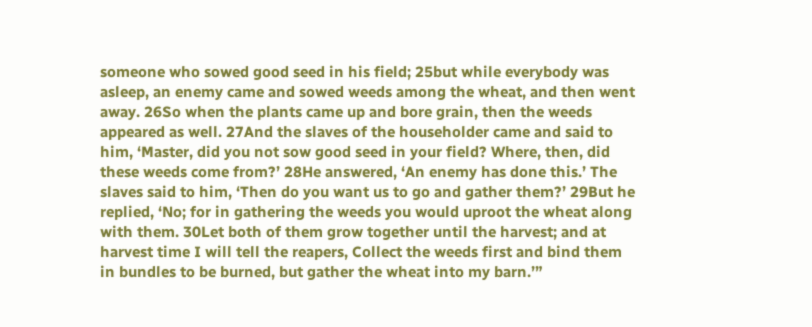someone who sowed good seed in his field; 25but while everybody was asleep, an enemy came and sowed weeds among the wheat, and then went away. 26So when the plants came up and bore grain, then the weeds appeared as well. 27And the slaves of the householder came and said to him, ‘Master, did you not sow good seed in your field? Where, then, did these weeds come from?’ 28He answered, ‘An enemy has done this.’ The slaves said to him, ‘Then do you want us to go and gather them?’ 29But he replied, ‘No; for in gathering the weeds you would uproot the wheat along with them. 30Let both of them grow together until the harvest; and at harvest time I will tell the reapers, Collect the weeds first and bind them in bundles to be burned, but gather the wheat into my barn.’”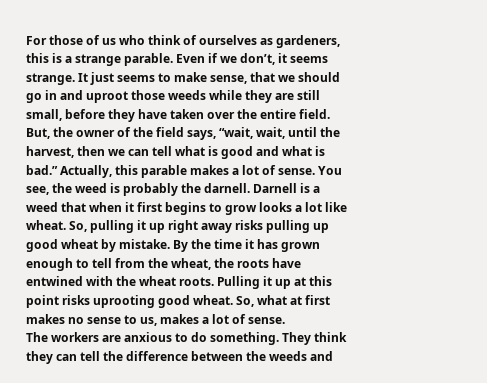For those of us who think of ourselves as gardeners, this is a strange parable. Even if we don’t, it seems strange. It just seems to make sense, that we should go in and uproot those weeds while they are still small, before they have taken over the entire field. But, the owner of the field says, “wait, wait, until the harvest, then we can tell what is good and what is bad.” Actually, this parable makes a lot of sense. You see, the weed is probably the darnell. Darnell is a weed that when it first begins to grow looks a lot like wheat. So, pulling it up right away risks pulling up good wheat by mistake. By the time it has grown enough to tell from the wheat, the roots have entwined with the wheat roots. Pulling it up at this point risks uprooting good wheat. So, what at first makes no sense to us, makes a lot of sense.
The workers are anxious to do something. They think they can tell the difference between the weeds and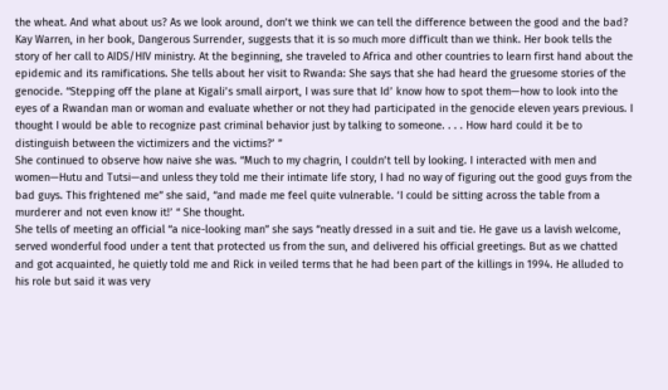the wheat. And what about us? As we look around, don’t we think we can tell the difference between the good and the bad? Kay Warren, in her book, Dangerous Surrender, suggests that it is so much more difficult than we think. Her book tells the story of her call to AIDS/HIV ministry. At the beginning, she traveled to Africa and other countries to learn first hand about the epidemic and its ramifications. She tells about her visit to Rwanda: She says that she had heard the gruesome stories of the genocide. “Stepping off the plane at Kigali’s small airport, I was sure that Id’ know how to spot them—how to look into the eyes of a Rwandan man or woman and evaluate whether or not they had participated in the genocide eleven years previous. I thought I would be able to recognize past criminal behavior just by talking to someone. . . . How hard could it be to distinguish between the victimizers and the victims?’ ”
She continued to observe how naive she was. “Much to my chagrin, I couldn’t tell by looking. I interacted with men and women—Hutu and Tutsi—and unless they told me their intimate life story, I had no way of figuring out the good guys from the bad guys. This frightened me” she said, “and made me feel quite vulnerable. ‘I could be sitting across the table from a murderer and not even know it!’ “ She thought.
She tells of meeting an official “a nice-looking man” she says “neatly dressed in a suit and tie. He gave us a lavish welcome, served wonderful food under a tent that protected us from the sun, and delivered his official greetings. But as we chatted and got acquainted, he quietly told me and Rick in veiled terms that he had been part of the killings in 1994. He alluded to his role but said it was very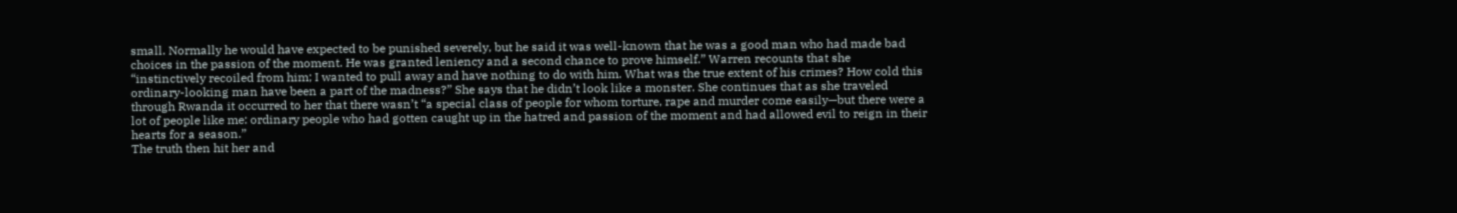small. Normally he would have expected to be punished severely, but he said it was well-known that he was a good man who had made bad choices in the passion of the moment. He was granted leniency and a second chance to prove himself.” Warren recounts that she “instinctively recoiled from him; I wanted to pull away and have nothing to do with him. What was the true extent of his crimes? How cold this ordinary-looking man have been a part of the madness?” She says that he didn’t look like a monster. She continues that as she traveled through Rwanda it occurred to her that there wasn’t “a special class of people for whom torture, rape and murder come easily—but there were a lot of people like me: ordinary people who had gotten caught up in the hatred and passion of the moment and had allowed evil to reign in their hearts for a season.”
The truth then hit her and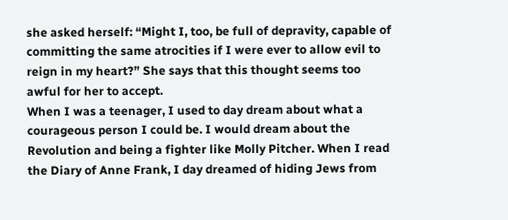she asked herself: “Might I, too, be full of depravity, capable of committing the same atrocities if I were ever to allow evil to reign in my heart?” She says that this thought seems too awful for her to accept.
When I was a teenager, I used to day dream about what a courageous person I could be. I would dream about the Revolution and being a fighter like Molly Pitcher. When I read the Diary of Anne Frank, I day dreamed of hiding Jews from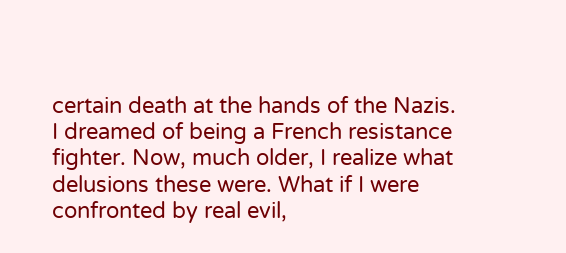certain death at the hands of the Nazis. I dreamed of being a French resistance fighter. Now, much older, I realize what delusions these were. What if I were confronted by real evil,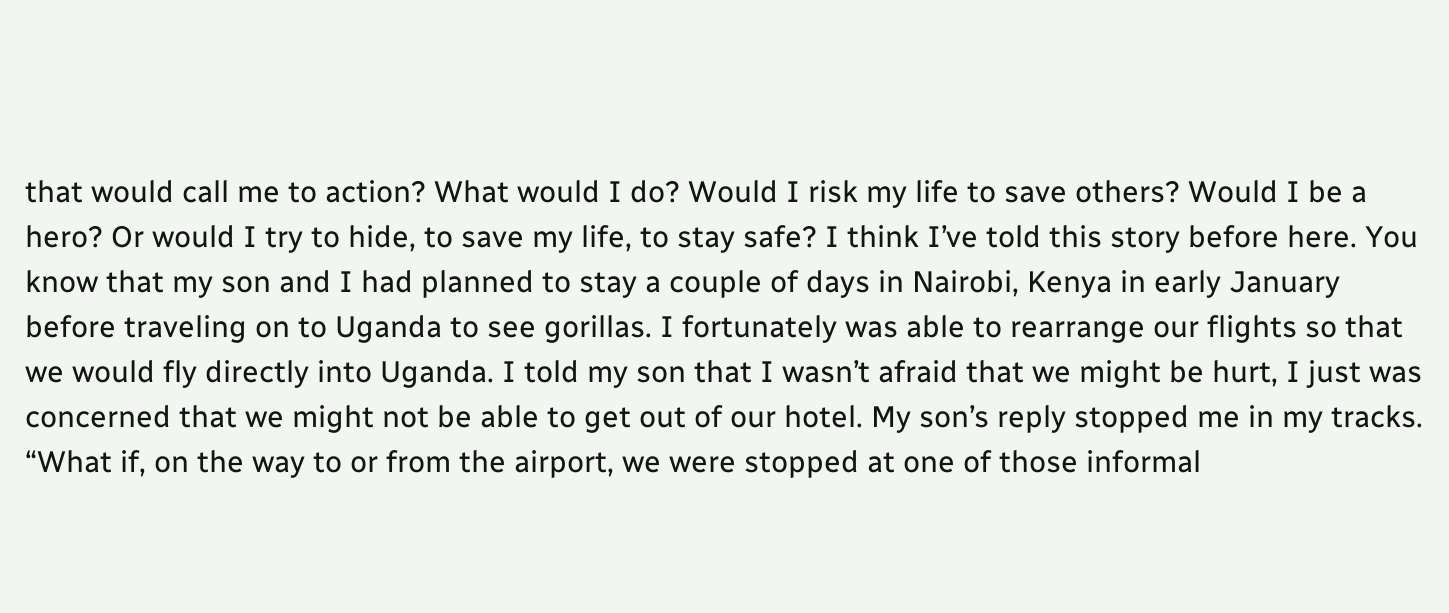that would call me to action? What would I do? Would I risk my life to save others? Would I be a hero? Or would I try to hide, to save my life, to stay safe? I think I’ve told this story before here. You know that my son and I had planned to stay a couple of days in Nairobi, Kenya in early January before traveling on to Uganda to see gorillas. I fortunately was able to rearrange our flights so that we would fly directly into Uganda. I told my son that I wasn’t afraid that we might be hurt, I just was concerned that we might not be able to get out of our hotel. My son’s reply stopped me in my tracks. “What if, on the way to or from the airport, we were stopped at one of those informal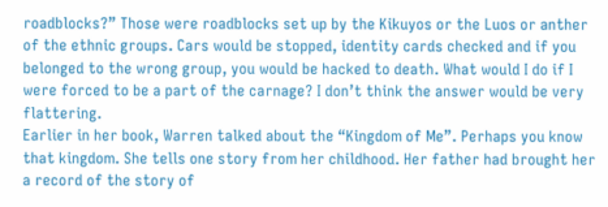roadblocks?” Those were roadblocks set up by the Kikuyos or the Luos or anther of the ethnic groups. Cars would be stopped, identity cards checked and if you belonged to the wrong group, you would be hacked to death. What would I do if I were forced to be a part of the carnage? I don’t think the answer would be very flattering.
Earlier in her book, Warren talked about the “Kingdom of Me”. Perhaps you know that kingdom. She tells one story from her childhood. Her father had brought her a record of the story of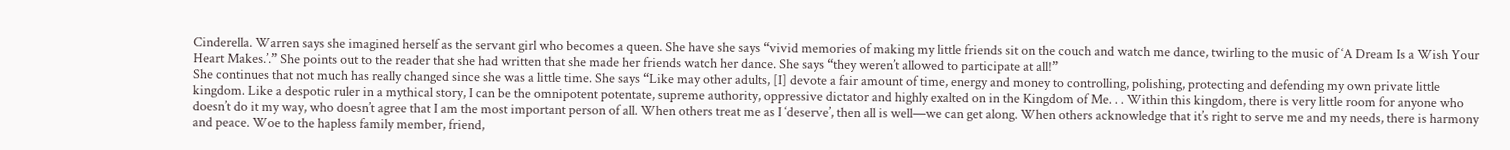Cinderella. Warren says she imagined herself as the servant girl who becomes a queen. She have she says “vivid memories of making my little friends sit on the couch and watch me dance, twirling to the music of ‘A Dream Is a Wish Your Heart Makes.’.” She points out to the reader that she had written that she made her friends watch her dance. She says “they weren’t allowed to participate at all!”
She continues that not much has really changed since she was a little time. She says “Like may other adults, [I] devote a fair amount of time, energy and money to controlling, polishing, protecting and defending my own private little kingdom. Like a despotic ruler in a mythical story, I can be the omnipotent potentate, supreme authority, oppressive dictator and highly exalted on in the Kingdom of Me. . . Within this kingdom, there is very little room for anyone who doesn’t do it my way, who doesn’t agree that I am the most important person of all. When others treat me as I ‘deserve’, then all is well—we can get along. When others acknowledge that it’s right to serve me and my needs, there is harmony and peace. Woe to the hapless family member, friend,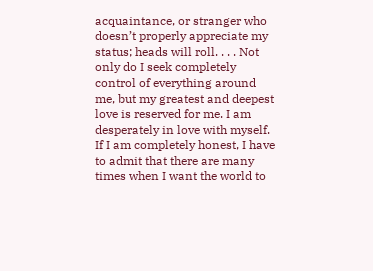acquaintance, or stranger who doesn’t properly appreciate my status; heads will roll. . . . Not only do I seek completely control of everything around me, but my greatest and deepest love is reserved for me. I am desperately in love with myself. If I am completely honest, I have to admit that there are many times when I want the world to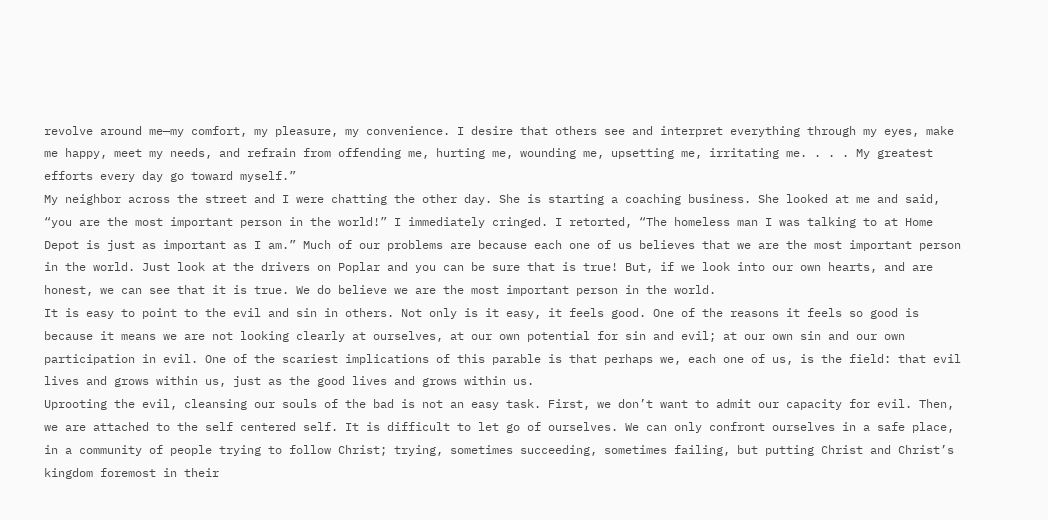revolve around me—my comfort, my pleasure, my convenience. I desire that others see and interpret everything through my eyes, make me happy, meet my needs, and refrain from offending me, hurting me, wounding me, upsetting me, irritating me. . . . My greatest efforts every day go toward myself.”
My neighbor across the street and I were chatting the other day. She is starting a coaching business. She looked at me and said, “you are the most important person in the world!” I immediately cringed. I retorted, “The homeless man I was talking to at Home Depot is just as important as I am.” Much of our problems are because each one of us believes that we are the most important person in the world. Just look at the drivers on Poplar and you can be sure that is true! But, if we look into our own hearts, and are honest, we can see that it is true. We do believe we are the most important person in the world.
It is easy to point to the evil and sin in others. Not only is it easy, it feels good. One of the reasons it feels so good is because it means we are not looking clearly at ourselves, at our own potential for sin and evil; at our own sin and our own participation in evil. One of the scariest implications of this parable is that perhaps we, each one of us, is the field: that evil lives and grows within us, just as the good lives and grows within us.
Uprooting the evil, cleansing our souls of the bad is not an easy task. First, we don’t want to admit our capacity for evil. Then, we are attached to the self centered self. It is difficult to let go of ourselves. We can only confront ourselves in a safe place, in a community of people trying to follow Christ; trying, sometimes succeeding, sometimes failing, but putting Christ and Christ’s kingdom foremost in their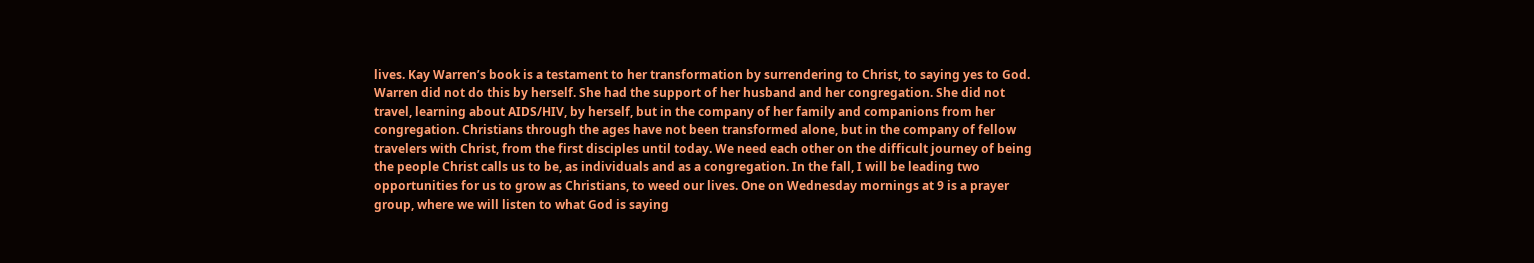lives. Kay Warren’s book is a testament to her transformation by surrendering to Christ, to saying yes to God. Warren did not do this by herself. She had the support of her husband and her congregation. She did not travel, learning about AIDS/HIV, by herself, but in the company of her family and companions from her congregation. Christians through the ages have not been transformed alone, but in the company of fellow travelers with Christ, from the first disciples until today. We need each other on the difficult journey of being the people Christ calls us to be, as individuals and as a congregation. In the fall, I will be leading two opportunities for us to grow as Christians, to weed our lives. One on Wednesday mornings at 9 is a prayer group, where we will listen to what God is saying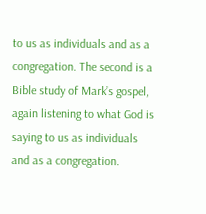to us as individuals and as a congregation. The second is a Bible study of Mark’s gospel, again listening to what God is saying to us as individuals and as a congregation.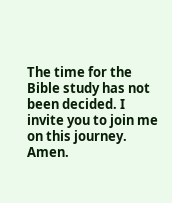The time for the Bible study has not been decided. I invite you to join me on this journey. Amen.